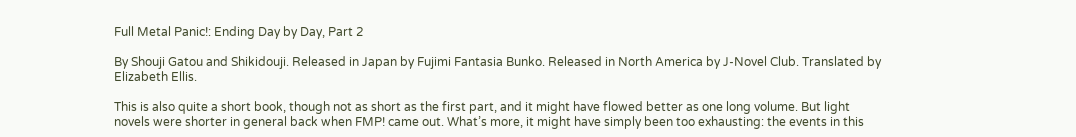Full Metal Panic!: Ending Day by Day, Part 2

By Shouji Gatou and Shikidouji. Released in Japan by Fujimi Fantasia Bunko. Released in North America by J-Novel Club. Translated by Elizabeth Ellis.

This is also quite a short book, though not as short as the first part, and it might have flowed better as one long volume. But light novels were shorter in general back when FMP! came out. What’s more, it might have simply been too exhausting: the events in this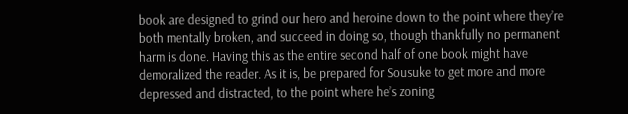book are designed to grind our hero and heroine down to the point where they’re both mentally broken, and succeed in doing so, though thankfully no permanent harm is done. Having this as the entire second half of one book might have demoralized the reader. As it is, be prepared for Sousuke to get more and more depressed and distracted, to the point where he’s zoning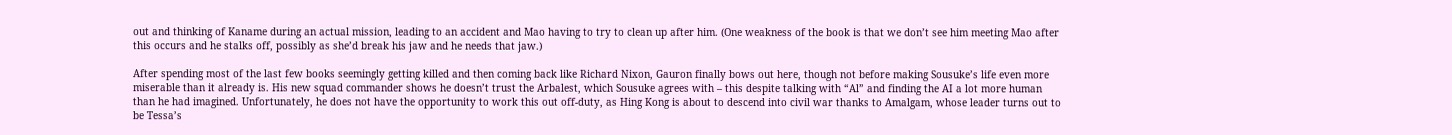out and thinking of Kaname during an actual mission, leading to an accident and Mao having to try to clean up after him. (One weakness of the book is that we don’t see him meeting Mao after this occurs and he stalks off, possibly as she’d break his jaw and he needs that jaw.)

After spending most of the last few books seemingly getting killed and then coming back like Richard Nixon, Gauron finally bows out here, though not before making Sousuke’s life even more miserable than it already is. His new squad commander shows he doesn’t trust the Arbalest, which Sousuke agrees with – this despite talking with “Al” and finding the AI a lot more human than he had imagined. Unfortunately, he does not have the opportunity to work this out off-duty, as Hing Kong is about to descend into civil war thanks to Amalgam, whose leader turns out to be Tessa’s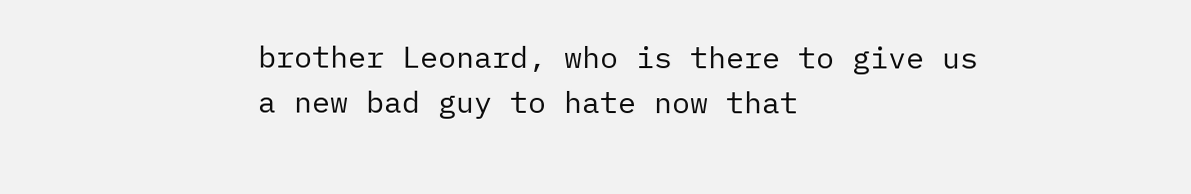brother Leonard, who is there to give us a new bad guy to hate now that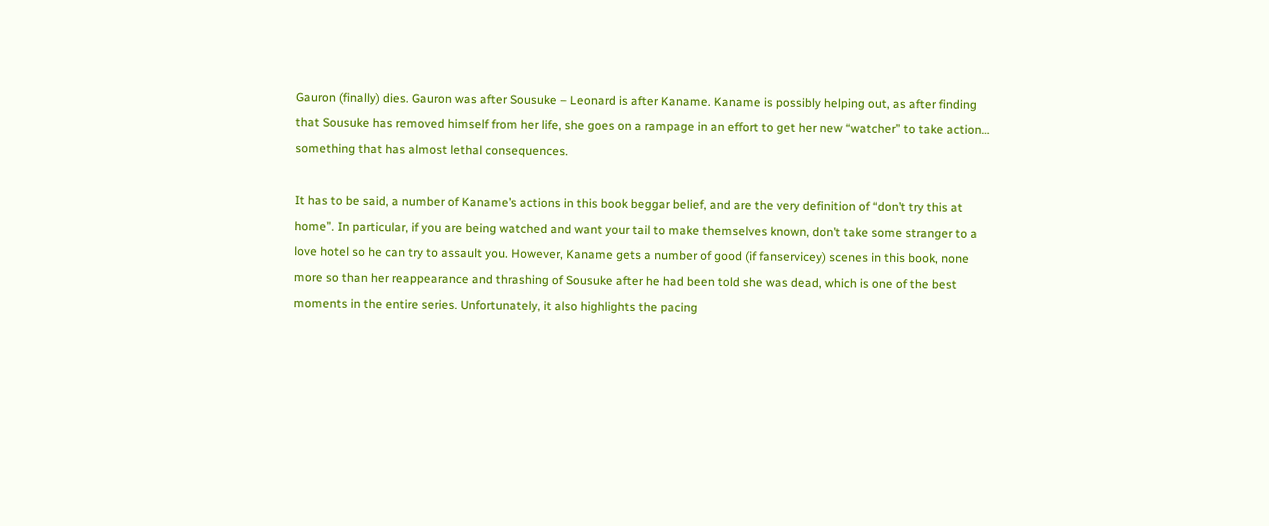Gauron (finally) dies. Gauron was after Sousuke – Leonard is after Kaname. Kaname is possibly helping out, as after finding that Sousuke has removed himself from her life, she goes on a rampage in an effort to get her new “watcher” to take action… something that has almost lethal consequences.

It has to be said, a number of Kaname’s actions in this book beggar belief, and are the very definition of “don’t try this at home”. In particular, if you are being watched and want your tail to make themselves known, don’t take some stranger to a love hotel so he can try to assault you. However, Kaname gets a number of good (if fanservicey) scenes in this book, none more so than her reappearance and thrashing of Sousuke after he had been told she was dead, which is one of the best moments in the entire series. Unfortunately, it also highlights the pacing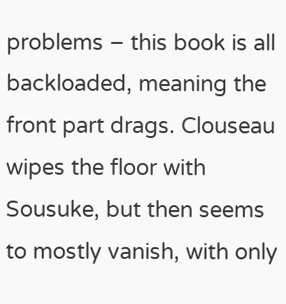problems – this book is all backloaded, meaning the front part drags. Clouseau wipes the floor with Sousuke, but then seems to mostly vanish, with only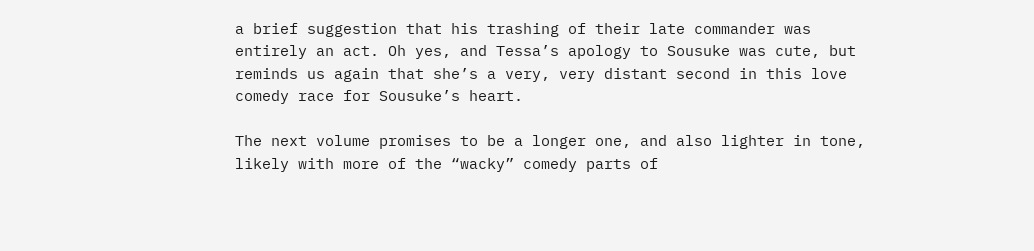a brief suggestion that his trashing of their late commander was entirely an act. Oh yes, and Tessa’s apology to Sousuke was cute, but reminds us again that she’s a very, very distant second in this love comedy race for Sousuke’s heart.

The next volume promises to be a longer one, and also lighter in tone, likely with more of the “wacky” comedy parts of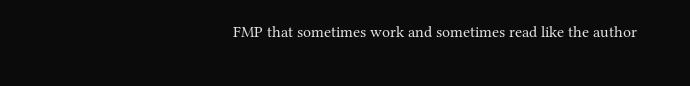FMP that sometimes work and sometimes read like the author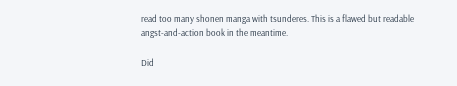read too many shonen manga with tsunderes. This is a flawed but readable angst-and-action book in the meantime.

Did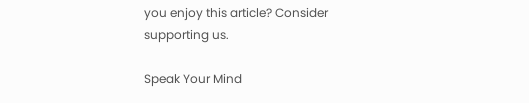you enjoy this article? Consider supporting us.

Speak Your Mind